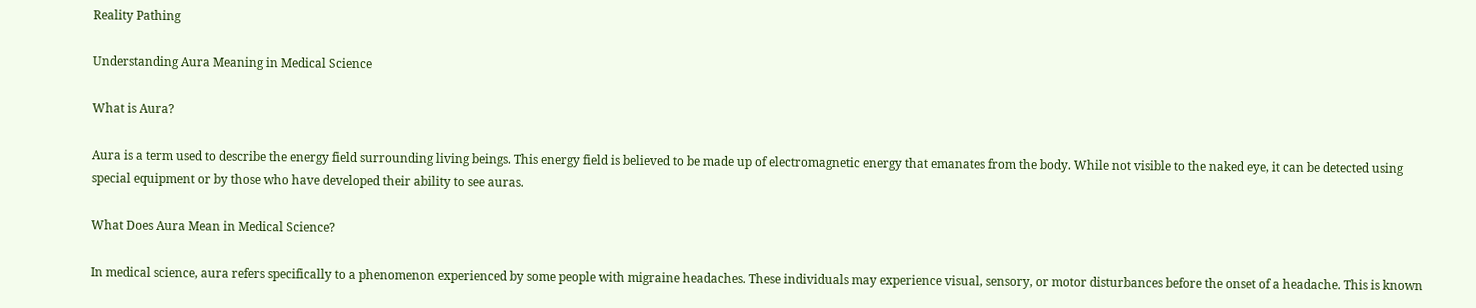Reality Pathing

Understanding Aura Meaning in Medical Science

What is Aura?

Aura is a term used to describe the energy field surrounding living beings. This energy field is believed to be made up of electromagnetic energy that emanates from the body. While not visible to the naked eye, it can be detected using special equipment or by those who have developed their ability to see auras.

What Does Aura Mean in Medical Science?

In medical science, aura refers specifically to a phenomenon experienced by some people with migraine headaches. These individuals may experience visual, sensory, or motor disturbances before the onset of a headache. This is known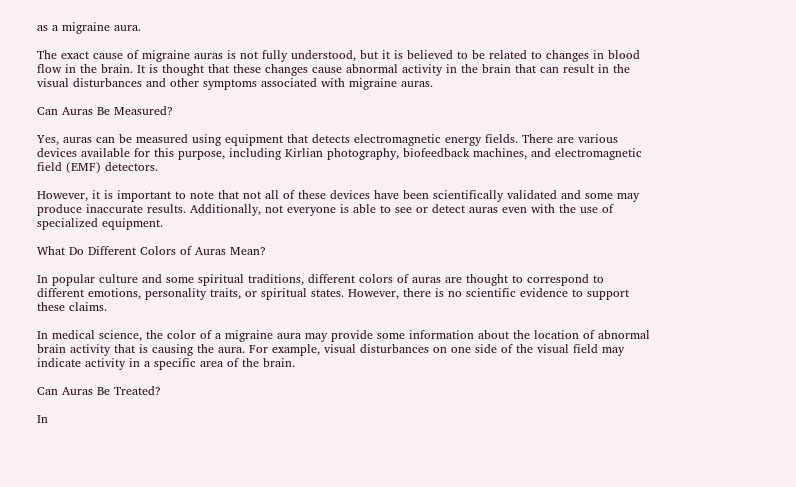as a migraine aura.

The exact cause of migraine auras is not fully understood, but it is believed to be related to changes in blood flow in the brain. It is thought that these changes cause abnormal activity in the brain that can result in the visual disturbances and other symptoms associated with migraine auras.

Can Auras Be Measured?

Yes, auras can be measured using equipment that detects electromagnetic energy fields. There are various devices available for this purpose, including Kirlian photography, biofeedback machines, and electromagnetic field (EMF) detectors.

However, it is important to note that not all of these devices have been scientifically validated and some may produce inaccurate results. Additionally, not everyone is able to see or detect auras even with the use of specialized equipment.

What Do Different Colors of Auras Mean?

In popular culture and some spiritual traditions, different colors of auras are thought to correspond to different emotions, personality traits, or spiritual states. However, there is no scientific evidence to support these claims.

In medical science, the color of a migraine aura may provide some information about the location of abnormal brain activity that is causing the aura. For example, visual disturbances on one side of the visual field may indicate activity in a specific area of the brain.

Can Auras Be Treated?

In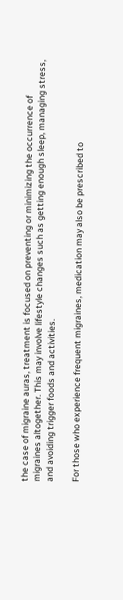the case of migraine auras, treatment is focused on preventing or minimizing the occurrence of migraines altogether. This may involve lifestyle changes such as getting enough sleep, managing stress, and avoiding trigger foods and activities.

For those who experience frequent migraines, medication may also be prescribed to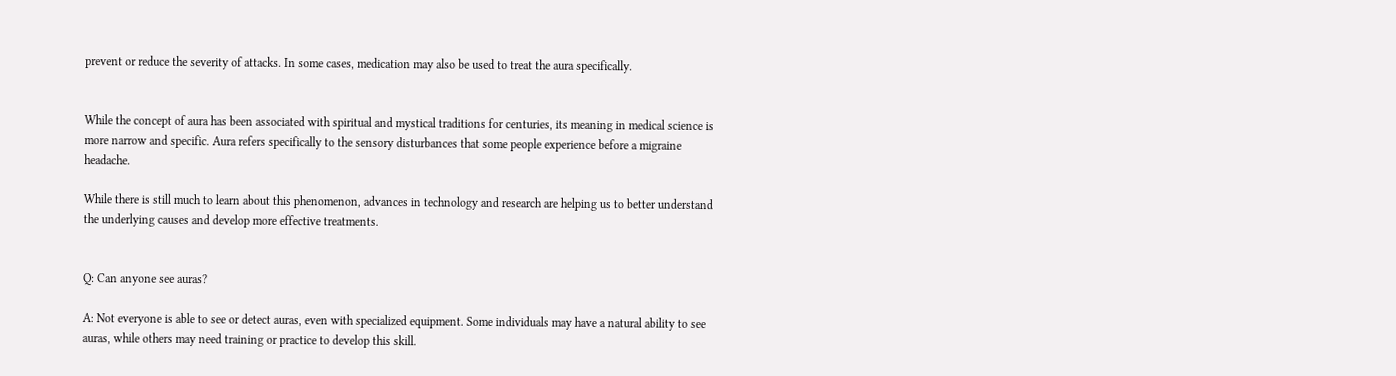prevent or reduce the severity of attacks. In some cases, medication may also be used to treat the aura specifically.


While the concept of aura has been associated with spiritual and mystical traditions for centuries, its meaning in medical science is more narrow and specific. Aura refers specifically to the sensory disturbances that some people experience before a migraine headache.

While there is still much to learn about this phenomenon, advances in technology and research are helping us to better understand the underlying causes and develop more effective treatments.


Q: Can anyone see auras?

A: Not everyone is able to see or detect auras, even with specialized equipment. Some individuals may have a natural ability to see auras, while others may need training or practice to develop this skill.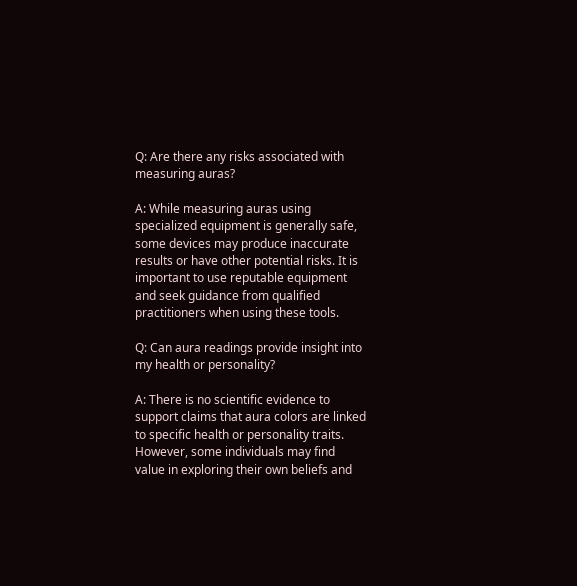Q: Are there any risks associated with measuring auras?

A: While measuring auras using specialized equipment is generally safe, some devices may produce inaccurate results or have other potential risks. It is important to use reputable equipment and seek guidance from qualified practitioners when using these tools.

Q: Can aura readings provide insight into my health or personality?

A: There is no scientific evidence to support claims that aura colors are linked to specific health or personality traits. However, some individuals may find value in exploring their own beliefs and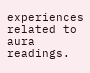experiences related to aura readings.